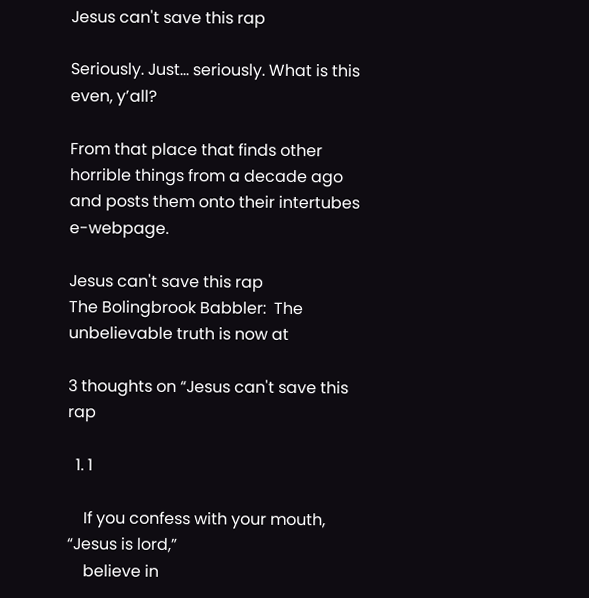Jesus can't save this rap

Seriously. Just… seriously. What is this even, y’all?

From that place that finds other horrible things from a decade ago and posts them onto their intertubes e-webpage.

Jesus can't save this rap
The Bolingbrook Babbler:  The unbelievable truth is now at

3 thoughts on “Jesus can't save this rap

  1. 1

    If you confess with your mouth, “Jesus is lord,”
    believe in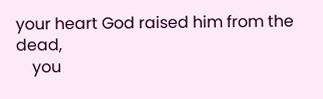your heart God raised him from the dead,
    you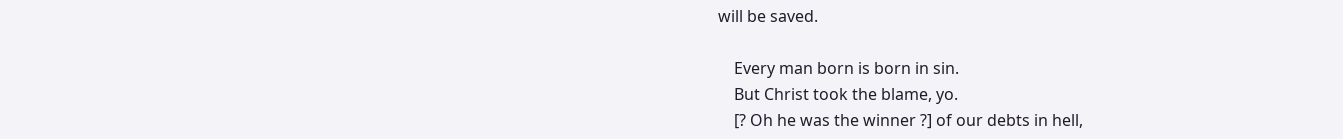will be saved.

    Every man born is born in sin.
    But Christ took the blame, yo.
    [? Oh he was the winner ?] of our debts in hell,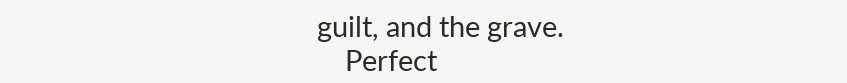guilt, and the grave.
    Perfect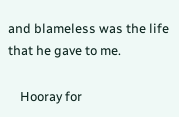and blameless was the life that he gave to me.

    Hooray for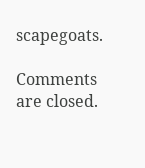scapegoats.

Comments are closed.